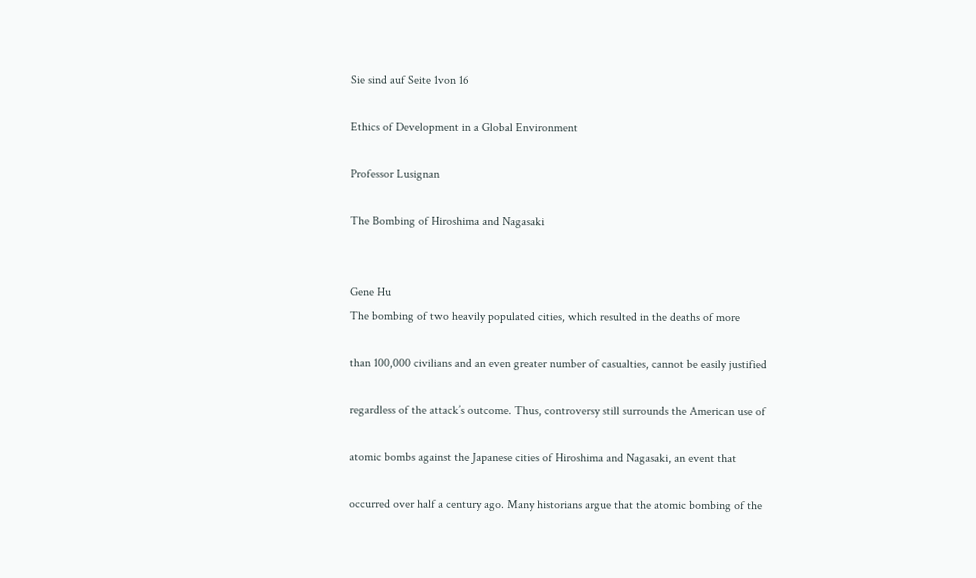Sie sind auf Seite 1von 16

Ethics of Development in a Global Environment

Professor Lusignan

The Bombing of Hiroshima and Nagasaki


Gene Hu
The bombing of two heavily populated cities, which resulted in the deaths of more

than 100,000 civilians and an even greater number of casualties, cannot be easily justified

regardless of the attack’s outcome. Thus, controversy still surrounds the American use of

atomic bombs against the Japanese cities of Hiroshima and Nagasaki, an event that

occurred over half a century ago. Many historians argue that the atomic bombing of the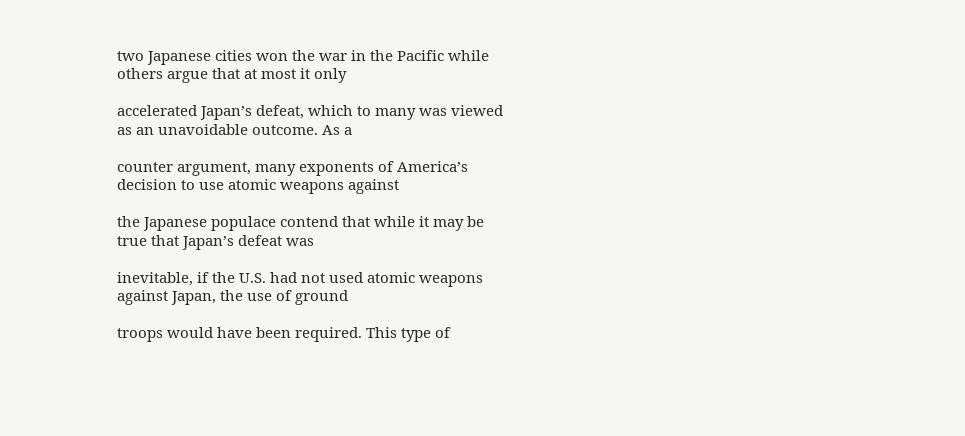two Japanese cities won the war in the Pacific while others argue that at most it only

accelerated Japan’s defeat, which to many was viewed as an unavoidable outcome. As a

counter argument, many exponents of America’s decision to use atomic weapons against

the Japanese populace contend that while it may be true that Japan’s defeat was

inevitable, if the U.S. had not used atomic weapons against Japan, the use of ground

troops would have been required. This type of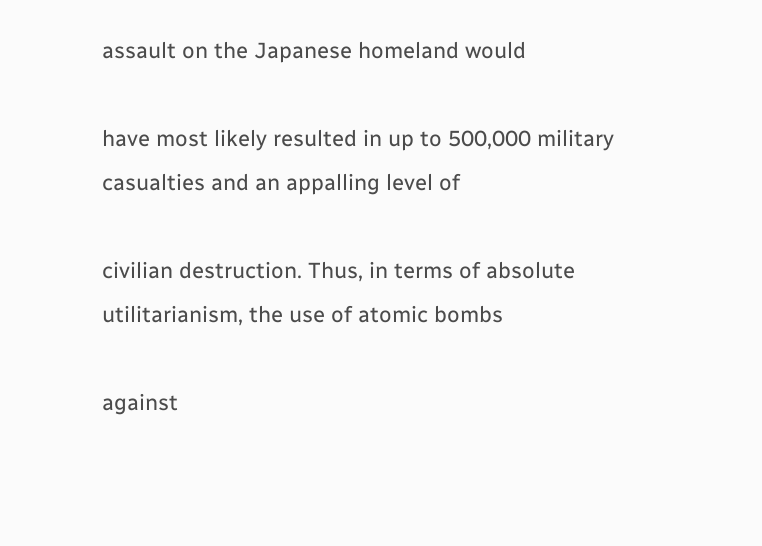assault on the Japanese homeland would

have most likely resulted in up to 500,000 military casualties and an appalling level of

civilian destruction. Thus, in terms of absolute utilitarianism, the use of atomic bombs

against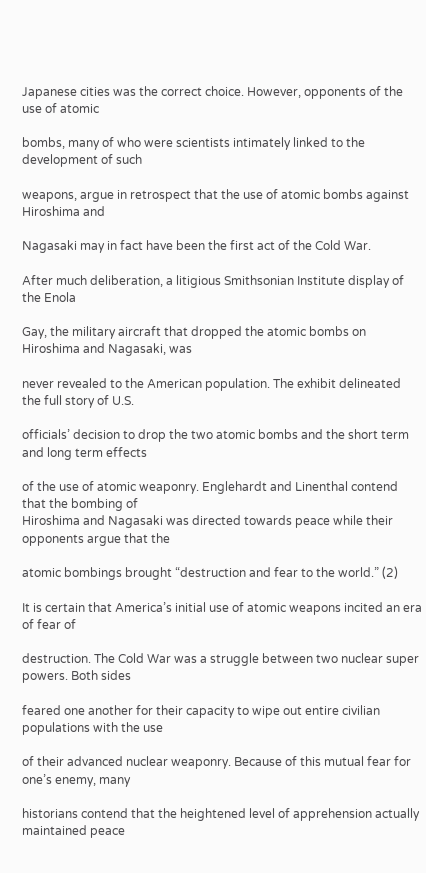Japanese cities was the correct choice. However, opponents of the use of atomic

bombs, many of who were scientists intimately linked to the development of such

weapons, argue in retrospect that the use of atomic bombs against Hiroshima and

Nagasaki may in fact have been the first act of the Cold War.

After much deliberation, a litigious Smithsonian Institute display of the Enola

Gay, the military aircraft that dropped the atomic bombs on Hiroshima and Nagasaki, was

never revealed to the American population. The exhibit delineated the full story of U.S.

officials’ decision to drop the two atomic bombs and the short term and long term effects

of the use of atomic weaponry. Englehardt and Linenthal contend that the bombing of
Hiroshima and Nagasaki was directed towards peace while their opponents argue that the

atomic bombings brought “destruction and fear to the world.” (2)

It is certain that America’s initial use of atomic weapons incited an era of fear of

destruction. The Cold War was a struggle between two nuclear super powers. Both sides

feared one another for their capacity to wipe out entire civilian populations with the use

of their advanced nuclear weaponry. Because of this mutual fear for one’s enemy, many

historians contend that the heightened level of apprehension actually maintained peace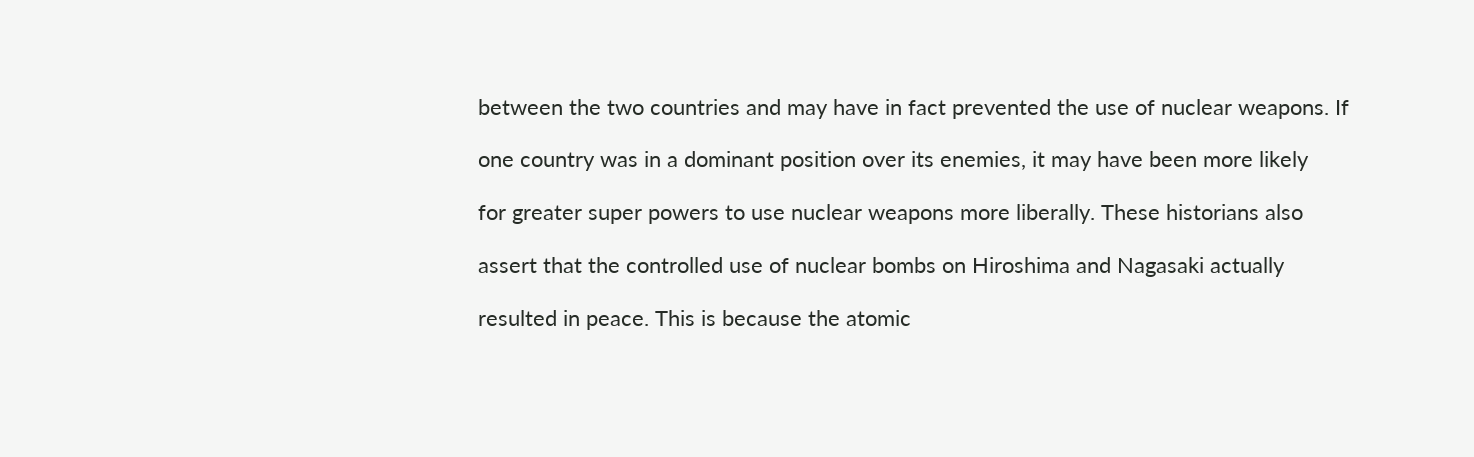between the two countries and may have in fact prevented the use of nuclear weapons. If

one country was in a dominant position over its enemies, it may have been more likely

for greater super powers to use nuclear weapons more liberally. These historians also

assert that the controlled use of nuclear bombs on Hiroshima and Nagasaki actually

resulted in peace. This is because the atomic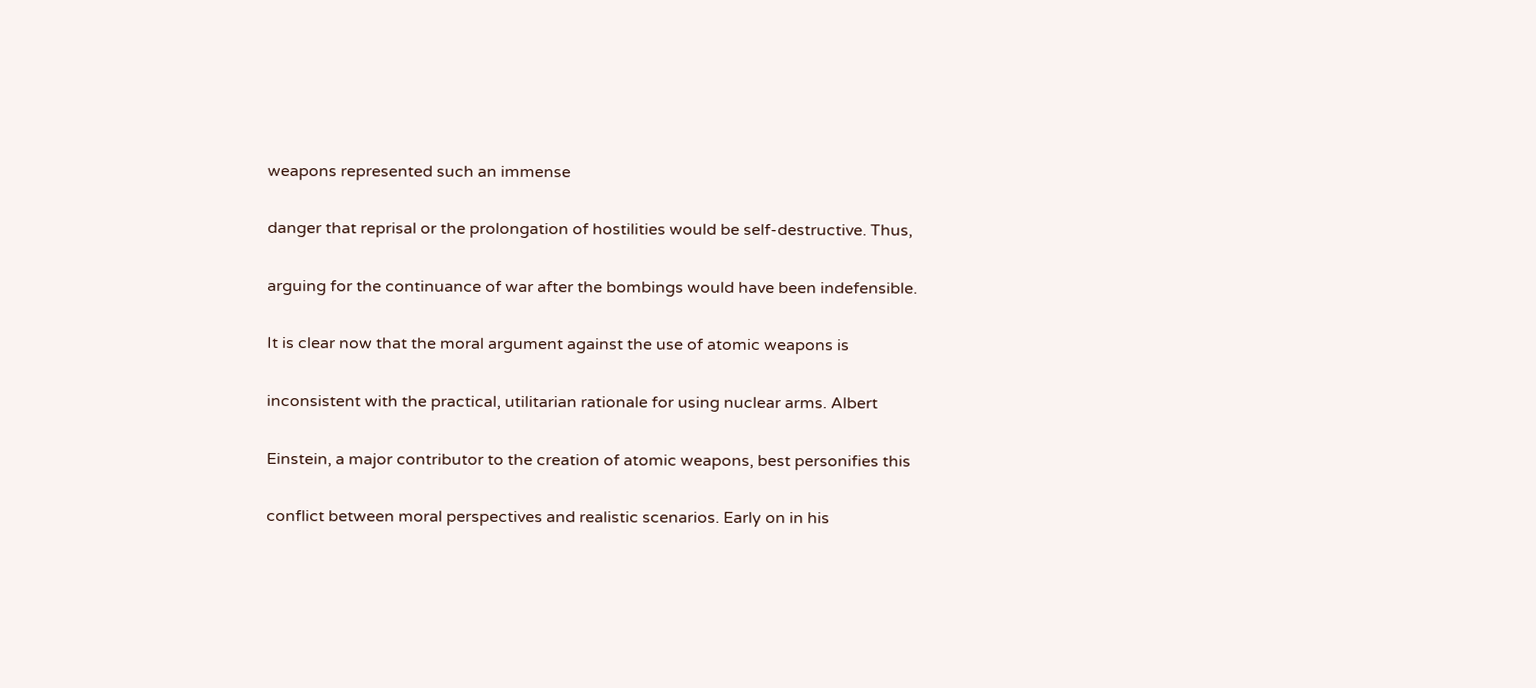weapons represented such an immense

danger that reprisal or the prolongation of hostilities would be self-destructive. Thus,

arguing for the continuance of war after the bombings would have been indefensible.

It is clear now that the moral argument against the use of atomic weapons is

inconsistent with the practical, utilitarian rationale for using nuclear arms. Albert

Einstein, a major contributor to the creation of atomic weapons, best personifies this

conflict between moral perspectives and realistic scenarios. Early on in his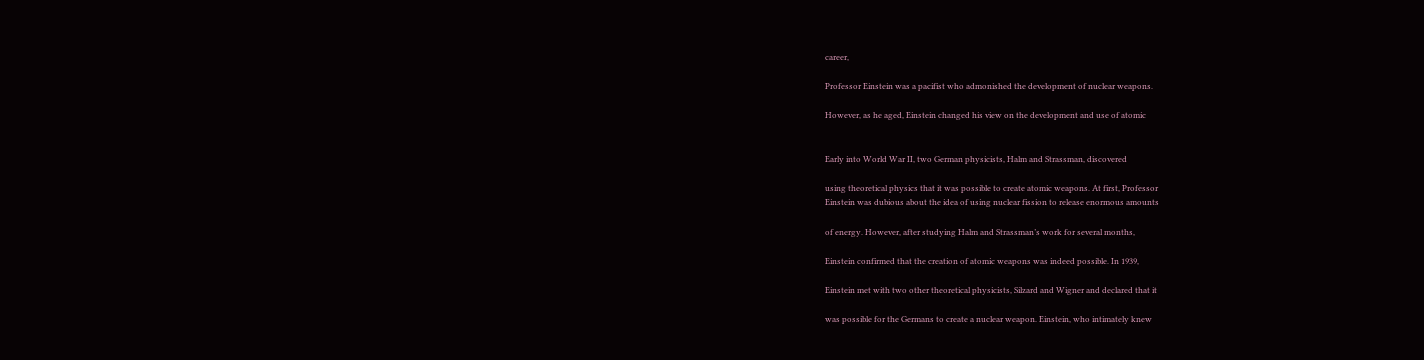career,

Professor Einstein was a pacifist who admonished the development of nuclear weapons.

However, as he aged, Einstein changed his view on the development and use of atomic


Early into World War II, two German physicists, Halm and Strassman, discovered

using theoretical physics that it was possible to create atomic weapons. At first, Professor
Einstein was dubious about the idea of using nuclear fission to release enormous amounts

of energy. However, after studying Halm and Strassman’s work for several months,

Einstein confirmed that the creation of atomic weapons was indeed possible. In 1939,

Einstein met with two other theoretical physicists, Silzard and Wigner and declared that it

was possible for the Germans to create a nuclear weapon. Einstein, who intimately knew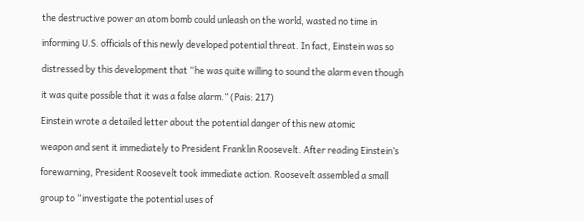the destructive power an atom bomb could unleash on the world, wasted no time in

informing U.S. officials of this newly developed potential threat. In fact, Einstein was so

distressed by this development that “he was quite willing to sound the alarm even though

it was quite possible that it was a false alarm.” (Pais: 217)

Einstein wrote a detailed letter about the potential danger of this new atomic

weapon and sent it immediately to President Franklin Roosevelt. After reading Einstein’s

forewarning, President Roosevelt took immediate action. Roosevelt assembled a small

group to “investigate the potential uses of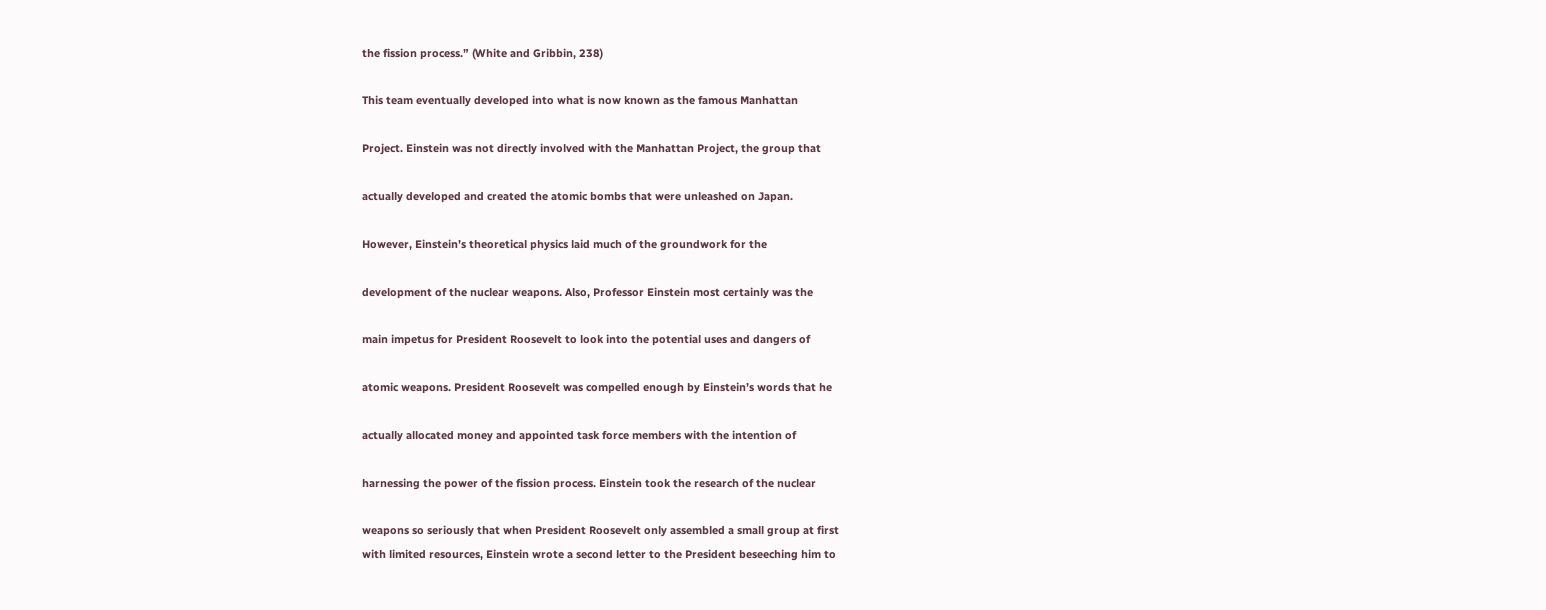the fission process.” (White and Gribbin, 238)

This team eventually developed into what is now known as the famous Manhattan

Project. Einstein was not directly involved with the Manhattan Project, the group that

actually developed and created the atomic bombs that were unleashed on Japan.

However, Einstein’s theoretical physics laid much of the groundwork for the

development of the nuclear weapons. Also, Professor Einstein most certainly was the

main impetus for President Roosevelt to look into the potential uses and dangers of

atomic weapons. President Roosevelt was compelled enough by Einstein’s words that he

actually allocated money and appointed task force members with the intention of

harnessing the power of the fission process. Einstein took the research of the nuclear

weapons so seriously that when President Roosevelt only assembled a small group at first
with limited resources, Einstein wrote a second letter to the President beseeching him to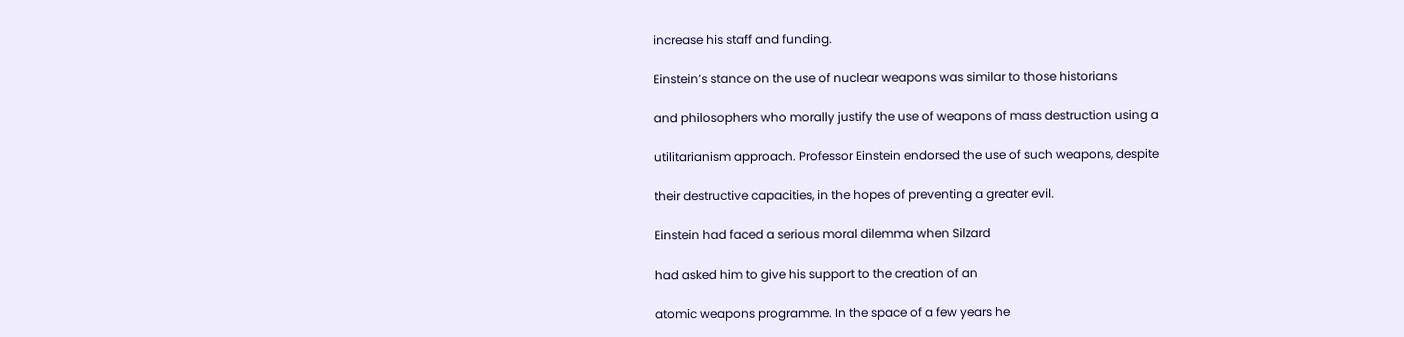increase his staff and funding.

Einstein’s stance on the use of nuclear weapons was similar to those historians

and philosophers who morally justify the use of weapons of mass destruction using a

utilitarianism approach. Professor Einstein endorsed the use of such weapons, despite

their destructive capacities, in the hopes of preventing a greater evil.

Einstein had faced a serious moral dilemma when Silzard

had asked him to give his support to the creation of an

atomic weapons programme. In the space of a few years he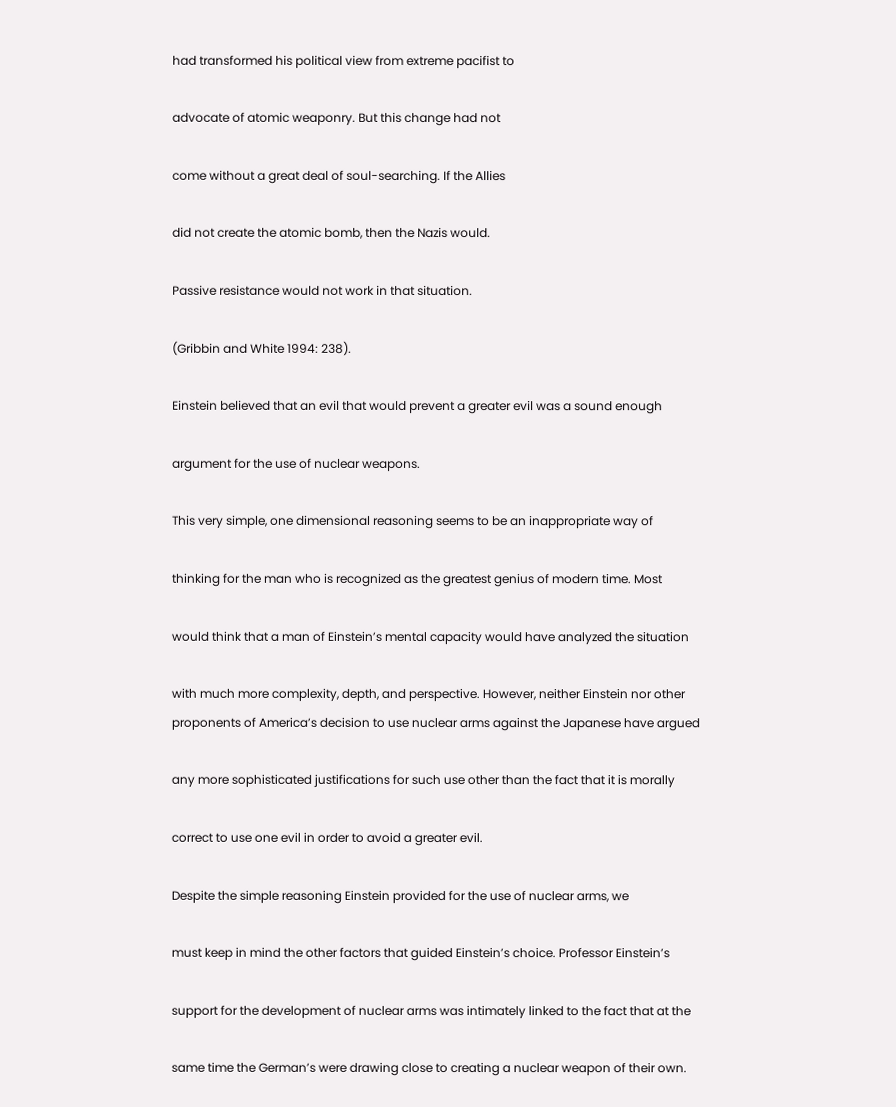had transformed his political view from extreme pacifist to

advocate of atomic weaponry. But this change had not

come without a great deal of soul-searching. If the Allies

did not create the atomic bomb, then the Nazis would.

Passive resistance would not work in that situation.

(Gribbin and White 1994: 238).

Einstein believed that an evil that would prevent a greater evil was a sound enough

argument for the use of nuclear weapons.

This very simple, one dimensional reasoning seems to be an inappropriate way of

thinking for the man who is recognized as the greatest genius of modern time. Most

would think that a man of Einstein’s mental capacity would have analyzed the situation

with much more complexity, depth, and perspective. However, neither Einstein nor other
proponents of America’s decision to use nuclear arms against the Japanese have argued

any more sophisticated justifications for such use other than the fact that it is morally

correct to use one evil in order to avoid a greater evil.

Despite the simple reasoning Einstein provided for the use of nuclear arms, we

must keep in mind the other factors that guided Einstein’s choice. Professor Einstein’s

support for the development of nuclear arms was intimately linked to the fact that at the

same time the German’s were drawing close to creating a nuclear weapon of their own.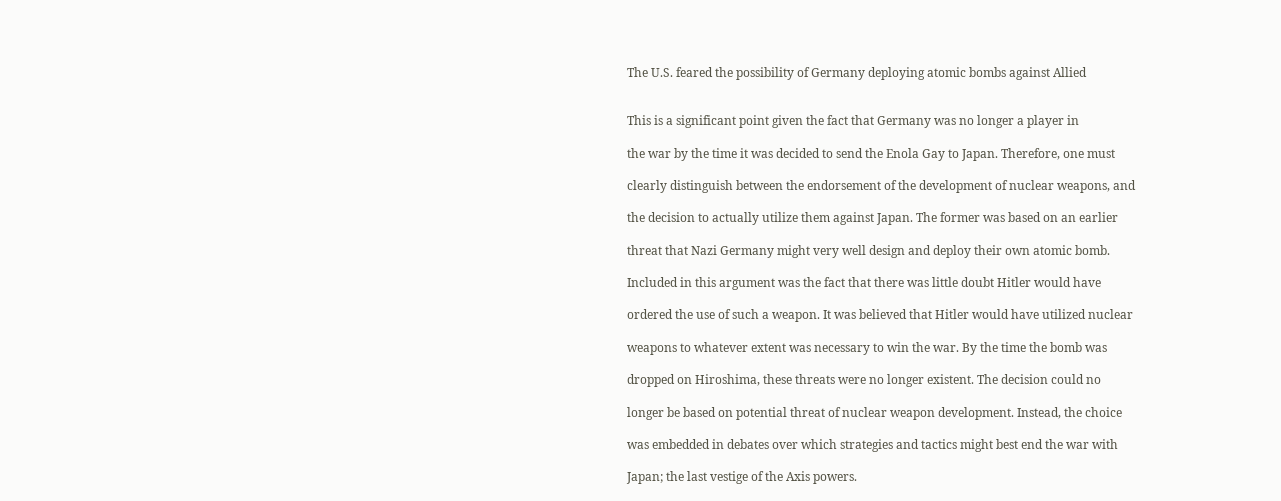The U.S. feared the possibility of Germany deploying atomic bombs against Allied


This is a significant point given the fact that Germany was no longer a player in

the war by the time it was decided to send the Enola Gay to Japan. Therefore, one must

clearly distinguish between the endorsement of the development of nuclear weapons, and

the decision to actually utilize them against Japan. The former was based on an earlier

threat that Nazi Germany might very well design and deploy their own atomic bomb.

Included in this argument was the fact that there was little doubt Hitler would have

ordered the use of such a weapon. It was believed that Hitler would have utilized nuclear

weapons to whatever extent was necessary to win the war. By the time the bomb was

dropped on Hiroshima, these threats were no longer existent. The decision could no

longer be based on potential threat of nuclear weapon development. Instead, the choice

was embedded in debates over which strategies and tactics might best end the war with

Japan; the last vestige of the Axis powers.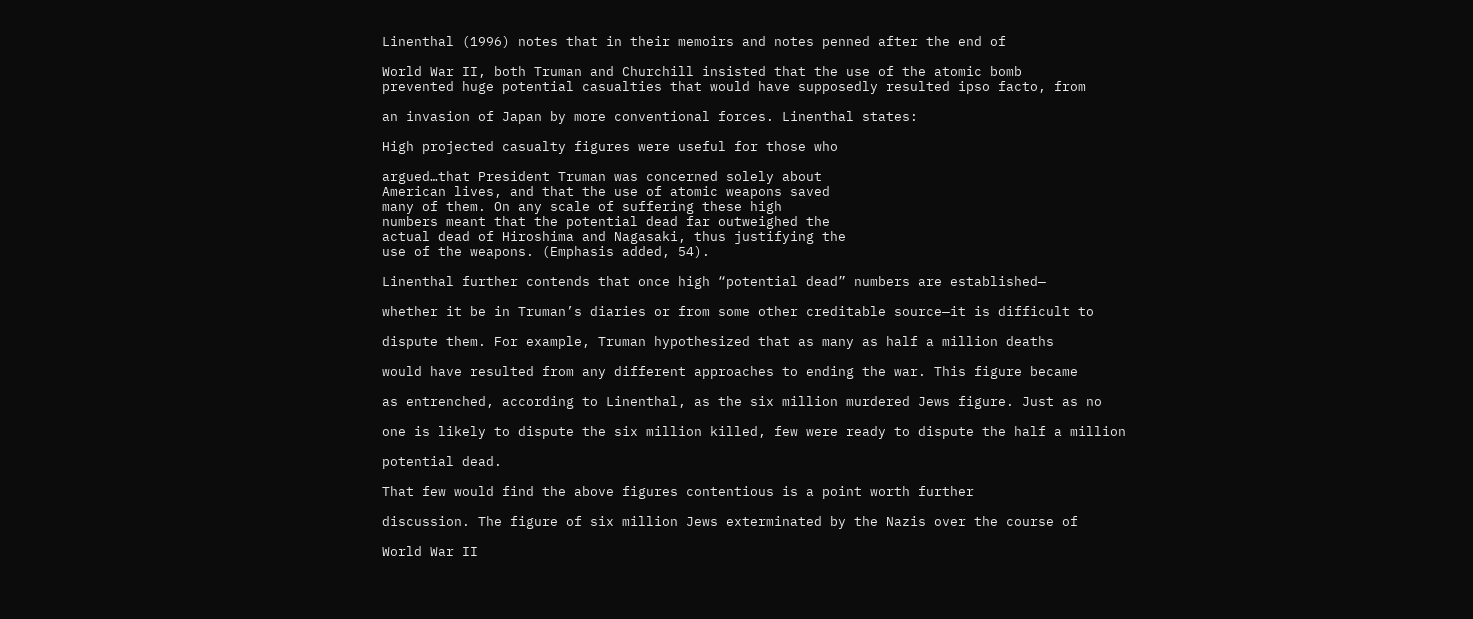Linenthal (1996) notes that in their memoirs and notes penned after the end of

World War II, both Truman and Churchill insisted that the use of the atomic bomb
prevented huge potential casualties that would have supposedly resulted ipso facto, from

an invasion of Japan by more conventional forces. Linenthal states:

High projected casualty figures were useful for those who

argued…that President Truman was concerned solely about
American lives, and that the use of atomic weapons saved
many of them. On any scale of suffering these high
numbers meant that the potential dead far outweighed the
actual dead of Hiroshima and Nagasaki, thus justifying the
use of the weapons. (Emphasis added, 54).

Linenthal further contends that once high “potential dead” numbers are established—

whether it be in Truman’s diaries or from some other creditable source—it is difficult to

dispute them. For example, Truman hypothesized that as many as half a million deaths

would have resulted from any different approaches to ending the war. This figure became

as entrenched, according to Linenthal, as the six million murdered Jews figure. Just as no

one is likely to dispute the six million killed, few were ready to dispute the half a million

potential dead.

That few would find the above figures contentious is a point worth further

discussion. The figure of six million Jews exterminated by the Nazis over the course of

World War II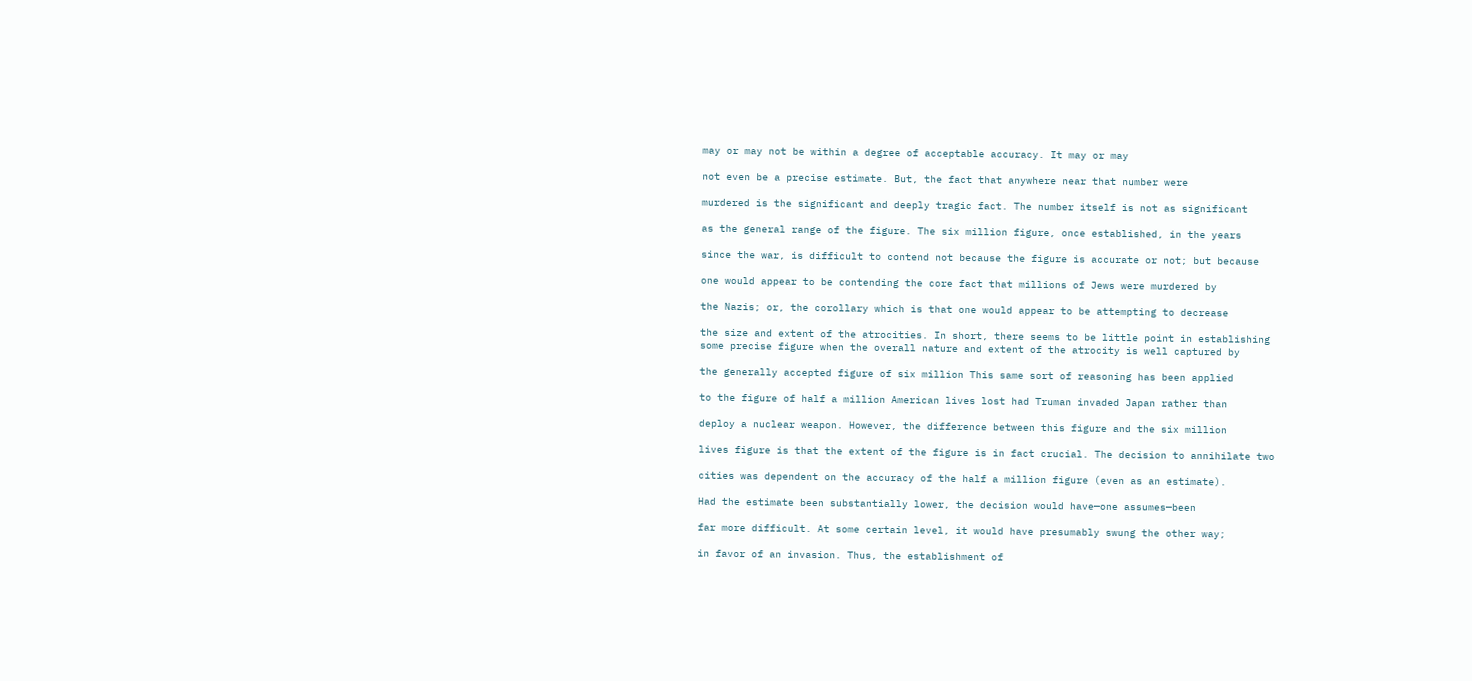may or may not be within a degree of acceptable accuracy. It may or may

not even be a precise estimate. But, the fact that anywhere near that number were

murdered is the significant and deeply tragic fact. The number itself is not as significant

as the general range of the figure. The six million figure, once established, in the years

since the war, is difficult to contend not because the figure is accurate or not; but because

one would appear to be contending the core fact that millions of Jews were murdered by

the Nazis; or, the corollary which is that one would appear to be attempting to decrease

the size and extent of the atrocities. In short, there seems to be little point in establishing
some precise figure when the overall nature and extent of the atrocity is well captured by

the generally accepted figure of six million This same sort of reasoning has been applied

to the figure of half a million American lives lost had Truman invaded Japan rather than

deploy a nuclear weapon. However, the difference between this figure and the six million

lives figure is that the extent of the figure is in fact crucial. The decision to annihilate two

cities was dependent on the accuracy of the half a million figure (even as an estimate).

Had the estimate been substantially lower, the decision would have—one assumes—been

far more difficult. At some certain level, it would have presumably swung the other way;

in favor of an invasion. Thus, the establishment of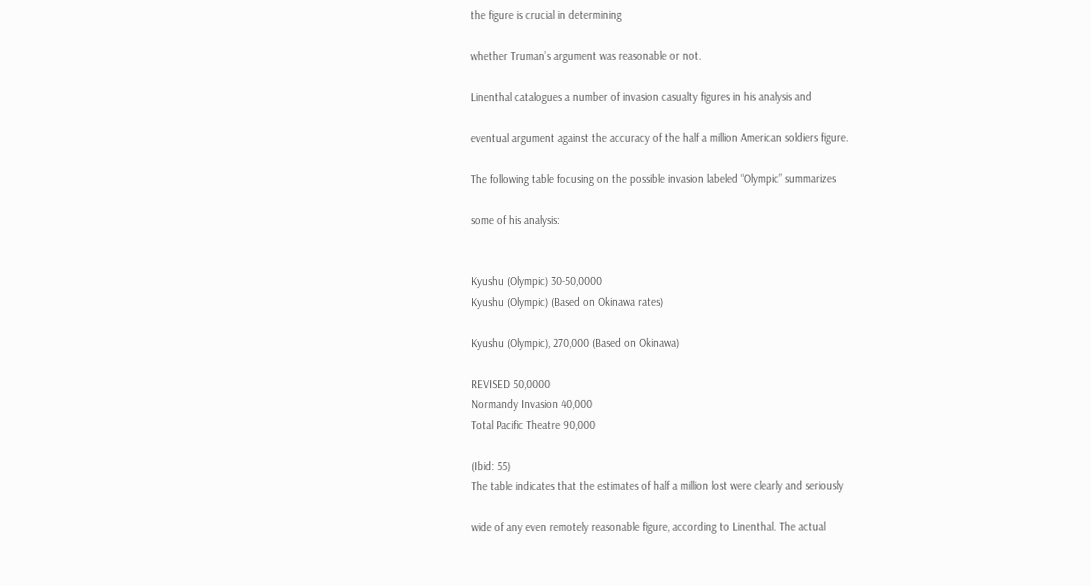the figure is crucial in determining

whether Truman’s argument was reasonable or not.

Linenthal catalogues a number of invasion casualty figures in his analysis and

eventual argument against the accuracy of the half a million American soldiers figure.

The following table focusing on the possible invasion labeled “Olympic” summarizes

some of his analysis:


Kyushu (Olympic) 30-50,0000
Kyushu (Olympic) (Based on Okinawa rates)

Kyushu (Olympic), 270,000 (Based on Okinawa)

REVISED 50,0000
Normandy Invasion 40,000
Total Pacific Theatre 90,000

(Ibid: 55)
The table indicates that the estimates of half a million lost were clearly and seriously

wide of any even remotely reasonable figure, according to Linenthal. The actual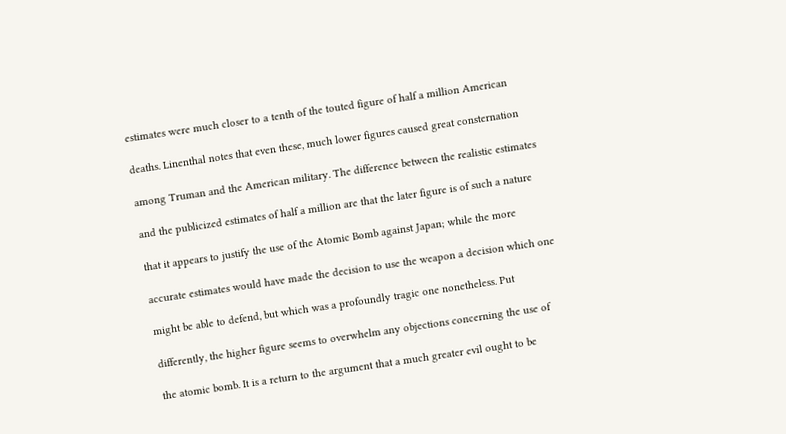estimates were much closer to a tenth of the touted figure of half a million American

deaths. Linenthal notes that even these, much lower figures caused great consternation

among Truman and the American military. The difference between the realistic estimates

and the publicized estimates of half a million are that the later figure is of such a nature

that it appears to justify the use of the Atomic Bomb against Japan; while the more

accurate estimates would have made the decision to use the weapon a decision which one

might be able to defend, but which was a profoundly tragic one nonetheless. Put

differently, the higher figure seems to overwhelm any objections concerning the use of

the atomic bomb. It is a return to the argument that a much greater evil ought to be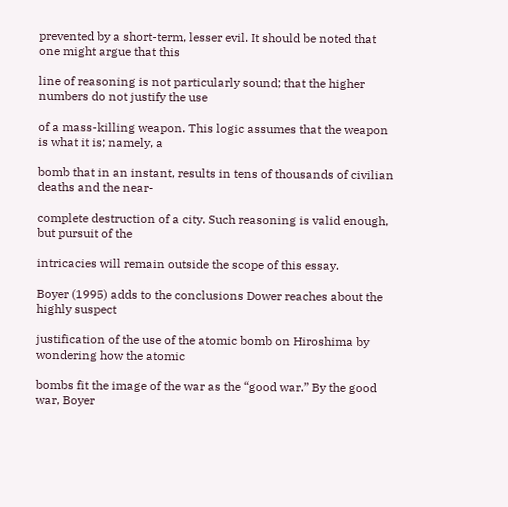prevented by a short-term, lesser evil. It should be noted that one might argue that this

line of reasoning is not particularly sound; that the higher numbers do not justify the use

of a mass-killing weapon. This logic assumes that the weapon is what it is; namely, a

bomb that in an instant, results in tens of thousands of civilian deaths and the near-

complete destruction of a city. Such reasoning is valid enough, but pursuit of the

intricacies will remain outside the scope of this essay.

Boyer (1995) adds to the conclusions Dower reaches about the highly suspect

justification of the use of the atomic bomb on Hiroshima by wondering how the atomic

bombs fit the image of the war as the “good war.” By the good war, Boyer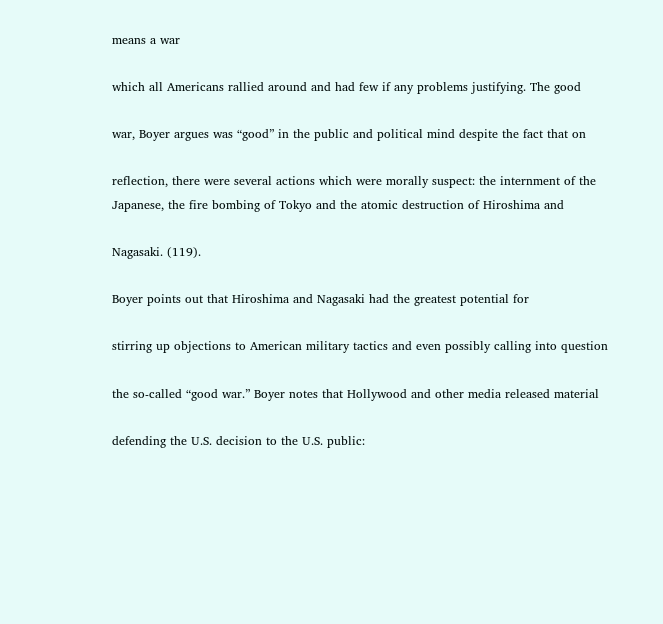means a war

which all Americans rallied around and had few if any problems justifying. The good

war, Boyer argues was “good” in the public and political mind despite the fact that on

reflection, there were several actions which were morally suspect: the internment of the
Japanese, the fire bombing of Tokyo and the atomic destruction of Hiroshima and

Nagasaki. (119).

Boyer points out that Hiroshima and Nagasaki had the greatest potential for

stirring up objections to American military tactics and even possibly calling into question

the so-called “good war.” Boyer notes that Hollywood and other media released material

defending the U.S. decision to the U.S. public: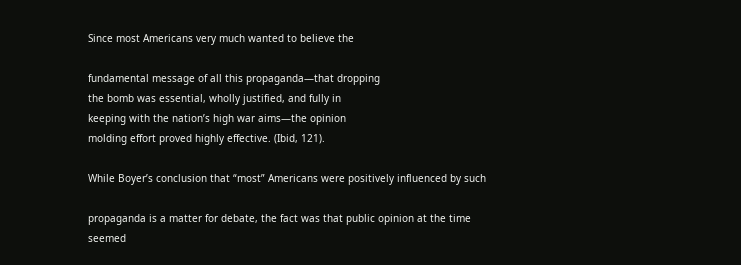Since most Americans very much wanted to believe the

fundamental message of all this propaganda—that dropping
the bomb was essential, wholly justified, and fully in
keeping with the nation’s high war aims—the opinion
molding effort proved highly effective. (Ibid, 121).

While Boyer’s conclusion that “most” Americans were positively influenced by such

propaganda is a matter for debate, the fact was that public opinion at the time seemed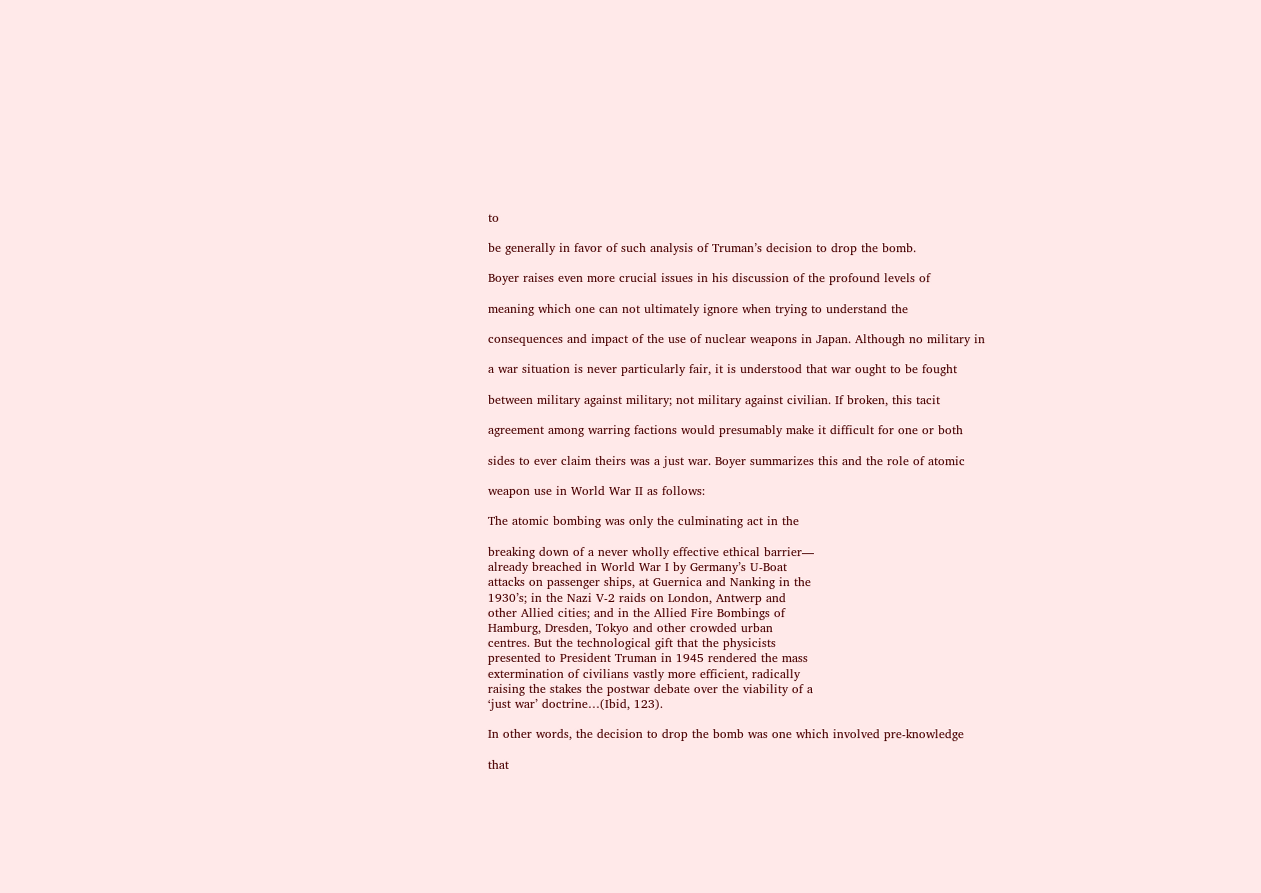to

be generally in favor of such analysis of Truman’s decision to drop the bomb.

Boyer raises even more crucial issues in his discussion of the profound levels of

meaning which one can not ultimately ignore when trying to understand the

consequences and impact of the use of nuclear weapons in Japan. Although no military in

a war situation is never particularly fair, it is understood that war ought to be fought

between military against military; not military against civilian. If broken, this tacit

agreement among warring factions would presumably make it difficult for one or both

sides to ever claim theirs was a just war. Boyer summarizes this and the role of atomic

weapon use in World War II as follows:

The atomic bombing was only the culminating act in the

breaking down of a never wholly effective ethical barrier—
already breached in World War I by Germany’s U-Boat
attacks on passenger ships, at Guernica and Nanking in the
1930’s; in the Nazi V-2 raids on London, Antwerp and
other Allied cities; and in the Allied Fire Bombings of
Hamburg, Dresden, Tokyo and other crowded urban
centres. But the technological gift that the physicists
presented to President Truman in 1945 rendered the mass
extermination of civilians vastly more efficient, radically
raising the stakes the postwar debate over the viability of a
‘just war’ doctrine…(Ibid, 123).

In other words, the decision to drop the bomb was one which involved pre-knowledge

that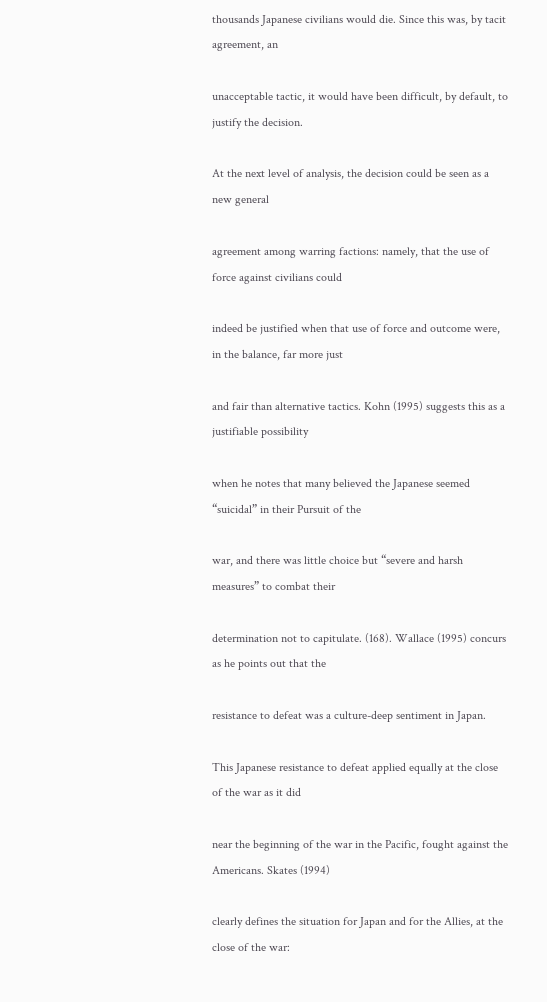thousands Japanese civilians would die. Since this was, by tacit agreement, an

unacceptable tactic, it would have been difficult, by default, to justify the decision.

At the next level of analysis, the decision could be seen as a new general

agreement among warring factions: namely, that the use of force against civilians could

indeed be justified when that use of force and outcome were, in the balance, far more just

and fair than alternative tactics. Kohn (1995) suggests this as a justifiable possibility

when he notes that many believed the Japanese seemed “suicidal” in their Pursuit of the

war, and there was little choice but “severe and harsh measures” to combat their

determination not to capitulate. (168). Wallace (1995) concurs as he points out that the

resistance to defeat was a culture-deep sentiment in Japan.

This Japanese resistance to defeat applied equally at the close of the war as it did

near the beginning of the war in the Pacific, fought against the Americans. Skates (1994)

clearly defines the situation for Japan and for the Allies, at the close of the war: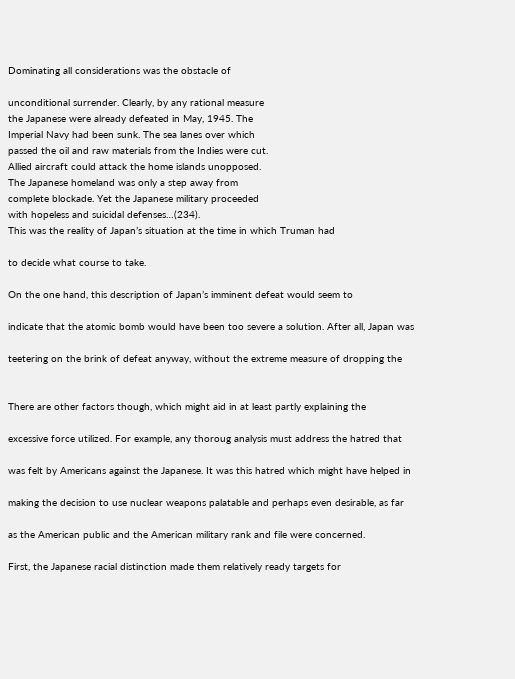Dominating all considerations was the obstacle of

unconditional surrender. Clearly, by any rational measure
the Japanese were already defeated in May, 1945. The
Imperial Navy had been sunk. The sea lanes over which
passed the oil and raw materials from the Indies were cut.
Allied aircraft could attack the home islands unopposed.
The Japanese homeland was only a step away from
complete blockade. Yet the Japanese military proceeded
with hopeless and suicidal defenses…(234).
This was the reality of Japan’s situation at the time in which Truman had

to decide what course to take.

On the one hand, this description of Japan’s imminent defeat would seem to

indicate that the atomic bomb would have been too severe a solution. After all, Japan was

teetering on the brink of defeat anyway, without the extreme measure of dropping the


There are other factors though, which might aid in at least partly explaining the

excessive force utilized. For example, any thoroug analysis must address the hatred that

was felt by Americans against the Japanese. It was this hatred which might have helped in

making the decision to use nuclear weapons palatable and perhaps even desirable, as far

as the American public and the American military rank and file were concerned.

First, the Japanese racial distinction made them relatively ready targets for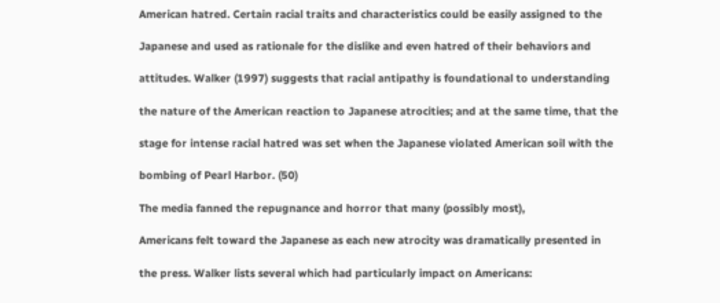American hatred. Certain racial traits and characteristics could be easily assigned to the

Japanese and used as rationale for the dislike and even hatred of their behaviors and

attitudes. Walker (1997) suggests that racial antipathy is foundational to understanding

the nature of the American reaction to Japanese atrocities; and at the same time, that the

stage for intense racial hatred was set when the Japanese violated American soil with the

bombing of Pearl Harbor. (50)

The media fanned the repugnance and horror that many (possibly most),

Americans felt toward the Japanese as each new atrocity was dramatically presented in

the press. Walker lists several which had particularly impact on Americans: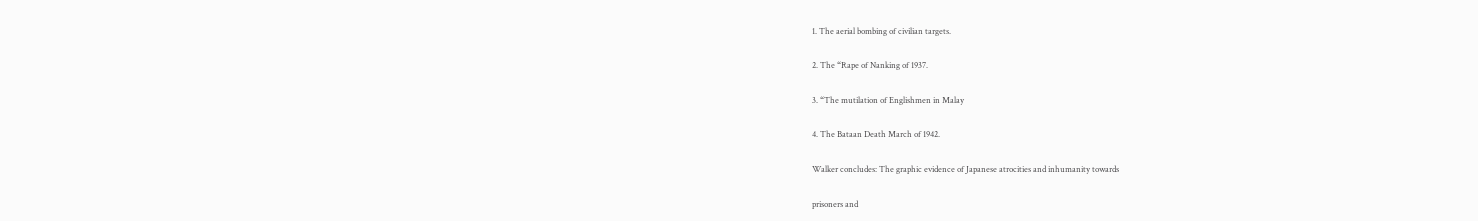1. The aerial bombing of civilian targets.

2. The “Rape of Nanking of 1937.

3. “The mutilation of Englishmen in Malay

4. The Bataan Death March of 1942.

Walker concludes: The graphic evidence of Japanese atrocities and inhumanity towards

prisoners and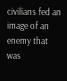civilians fed an image of an enemy that was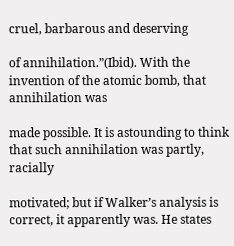cruel, barbarous and deserving

of annihilation.”(Ibid). With the invention of the atomic bomb, that annihilation was

made possible. It is astounding to think that such annihilation was partly, racially

motivated; but if Walker’s analysis is correct, it apparently was. He states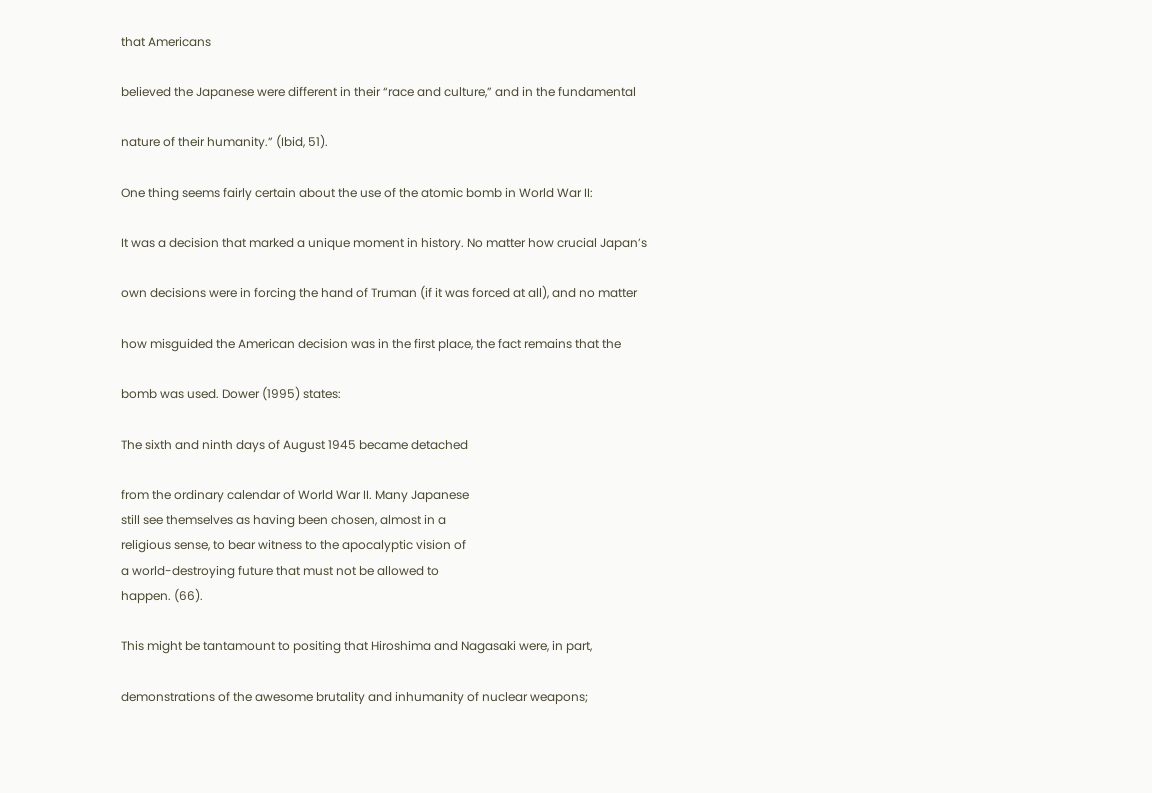that Americans

believed the Japanese were different in their “race and culture,” and in the fundamental

nature of their humanity.” (Ibid, 51).

One thing seems fairly certain about the use of the atomic bomb in World War II:

It was a decision that marked a unique moment in history. No matter how crucial Japan’s

own decisions were in forcing the hand of Truman (if it was forced at all), and no matter

how misguided the American decision was in the first place, the fact remains that the

bomb was used. Dower (1995) states:

The sixth and ninth days of August 1945 became detached

from the ordinary calendar of World War II. Many Japanese
still see themselves as having been chosen, almost in a
religious sense, to bear witness to the apocalyptic vision of
a world-destroying future that must not be allowed to
happen. (66).

This might be tantamount to positing that Hiroshima and Nagasaki were, in part,

demonstrations of the awesome brutality and inhumanity of nuclear weapons;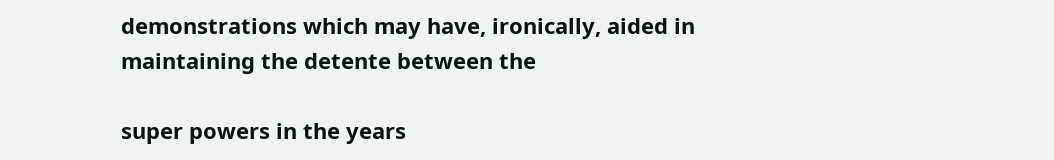demonstrations which may have, ironically, aided in maintaining the detente between the

super powers in the years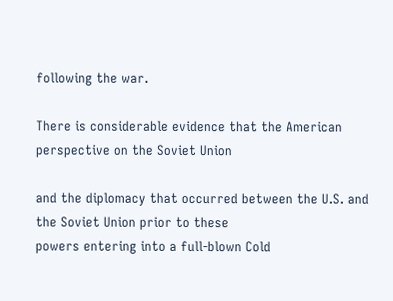following the war.

There is considerable evidence that the American perspective on the Soviet Union

and the diplomacy that occurred between the U.S. and the Soviet Union prior to these
powers entering into a full-blown Cold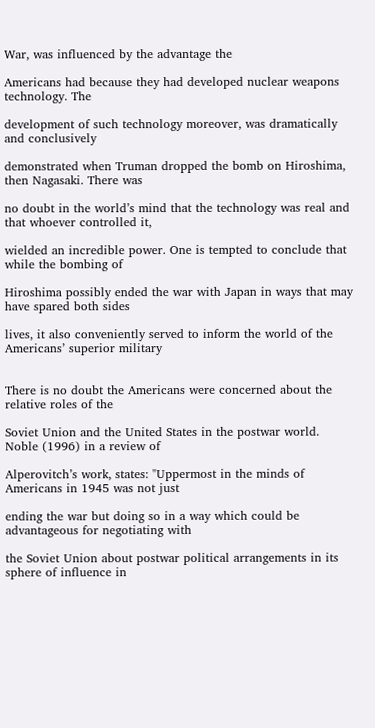War, was influenced by the advantage the

Americans had because they had developed nuclear weapons technology. The

development of such technology moreover, was dramatically and conclusively

demonstrated when Truman dropped the bomb on Hiroshima, then Nagasaki. There was

no doubt in the world’s mind that the technology was real and that whoever controlled it,

wielded an incredible power. One is tempted to conclude that while the bombing of

Hiroshima possibly ended the war with Japan in ways that may have spared both sides

lives, it also conveniently served to inform the world of the Americans’ superior military


There is no doubt the Americans were concerned about the relative roles of the

Soviet Union and the United States in the postwar world. Noble (1996) in a review of

Alperovitch’s work, states: "Uppermost in the minds of Americans in 1945 was not just

ending the war but doing so in a way which could be advantageous for negotiating with

the Soviet Union about postwar political arrangements in its sphere of influence in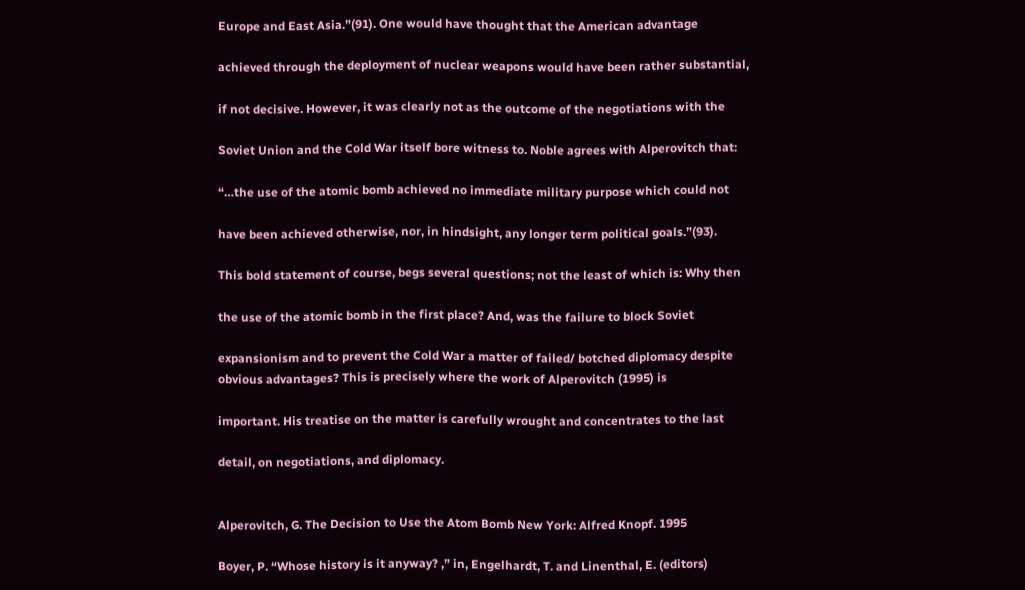Europe and East Asia.”(91). One would have thought that the American advantage

achieved through the deployment of nuclear weapons would have been rather substantial,

if not decisive. However, it was clearly not as the outcome of the negotiations with the

Soviet Union and the Cold War itself bore witness to. Noble agrees with Alperovitch that:

“…the use of the atomic bomb achieved no immediate military purpose which could not

have been achieved otherwise, nor, in hindsight, any longer term political goals.”(93).

This bold statement of course, begs several questions; not the least of which is: Why then

the use of the atomic bomb in the first place? And, was the failure to block Soviet

expansionism and to prevent the Cold War a matter of failed/ botched diplomacy despite
obvious advantages? This is precisely where the work of Alperovitch (1995) is

important. His treatise on the matter is carefully wrought and concentrates to the last

detail, on negotiations, and diplomacy.


Alperovitch, G. The Decision to Use the Atom Bomb New York: Alfred Knopf. 1995

Boyer, P. “Whose history is it anyway? ,” in, Engelhardt, T. and Linenthal, E. (editors)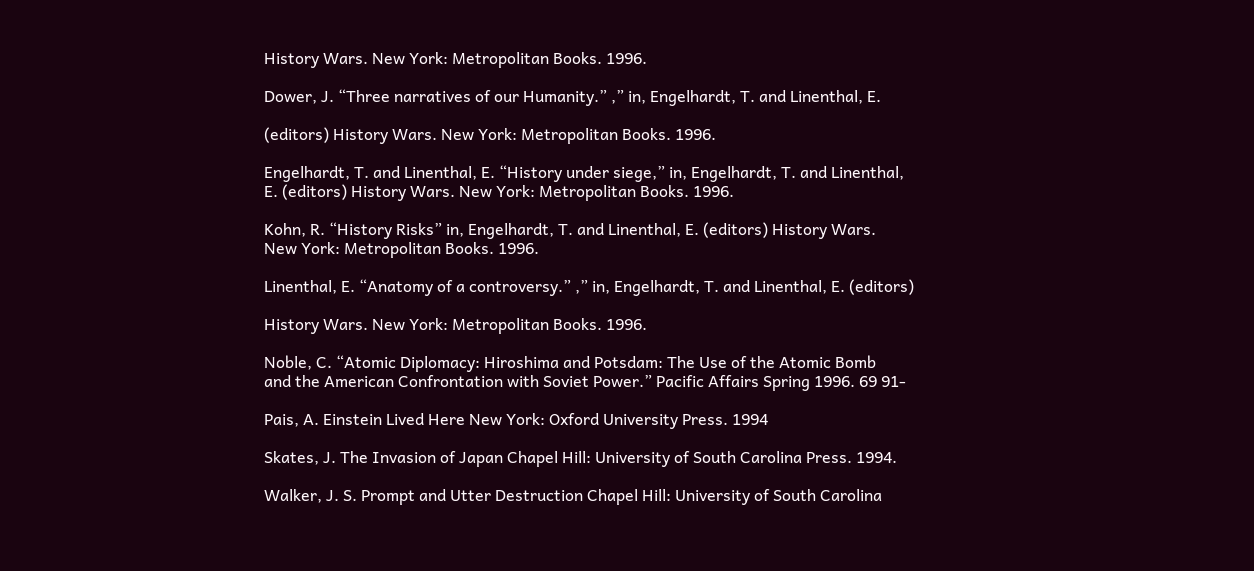History Wars. New York: Metropolitan Books. 1996.

Dower, J. “Three narratives of our Humanity.” ,” in, Engelhardt, T. and Linenthal, E.

(editors) History Wars. New York: Metropolitan Books. 1996.

Engelhardt, T. and Linenthal, E. “History under siege,” in, Engelhardt, T. and Linenthal,
E. (editors) History Wars. New York: Metropolitan Books. 1996.

Kohn, R. “History Risks” in, Engelhardt, T. and Linenthal, E. (editors) History Wars.
New York: Metropolitan Books. 1996.

Linenthal, E. “Anatomy of a controversy.” ,” in, Engelhardt, T. and Linenthal, E. (editors)

History Wars. New York: Metropolitan Books. 1996.

Noble, C. “Atomic Diplomacy: Hiroshima and Potsdam: The Use of the Atomic Bomb
and the American Confrontation with Soviet Power.” Pacific Affairs Spring 1996. 69 91-

Pais, A. Einstein Lived Here New York: Oxford University Press. 1994

Skates, J. The Invasion of Japan Chapel Hill: University of South Carolina Press. 1994.

Walker, J. S. Prompt and Utter Destruction Chapel Hill: University of South Carolina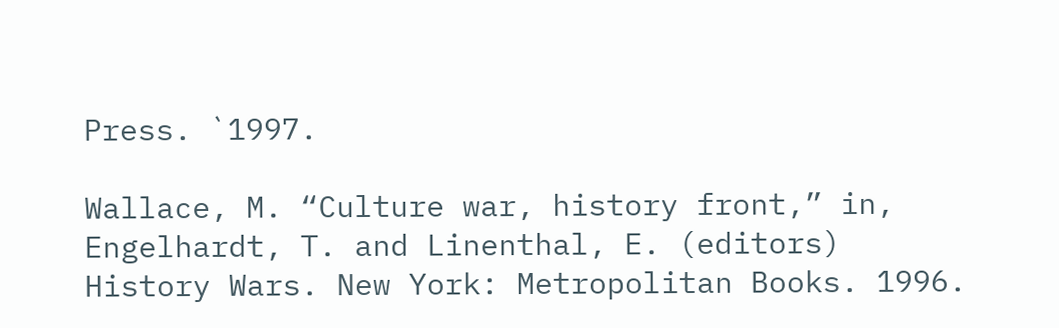Press. `1997.

Wallace, M. “Culture war, history front,” in, Engelhardt, T. and Linenthal, E. (editors)
History Wars. New York: Metropolitan Books. 1996.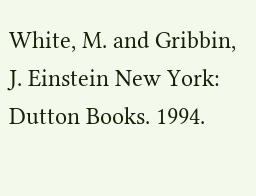White, M. and Gribbin, J. Einstein New York: Dutton Books. 1994.